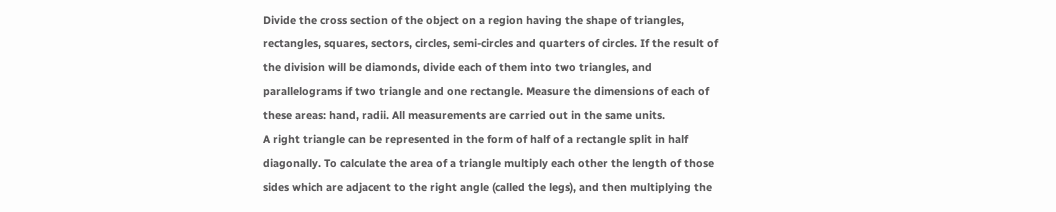Divide the cross section of the object on a region having the shape of triangles, rectangles, squares, sectors, circles, semi-circles and quarters of circles. If the result of the division will be diamonds, divide each of them into two triangles, and parallelograms if two triangle and one rectangle. Measure the dimensions of each of these areas: hand, radii. All measurements are carried out in the same units.
A right triangle can be represented in the form of half of a rectangle split in half diagonally. To calculate the area of a triangle multiply each other the length of those sides which are adjacent to the right angle (called the legs), and then multiplying the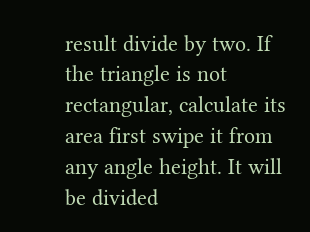result divide by two. If the triangle is not rectangular, calculate its area first swipe it from any angle height. It will be divided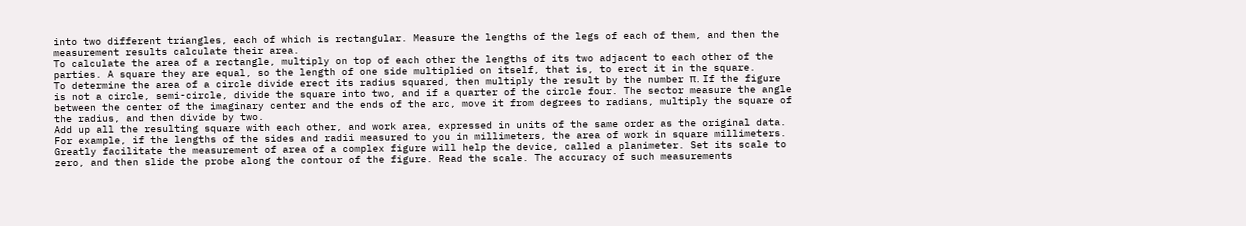into two different triangles, each of which is rectangular. Measure the lengths of the legs of each of them, and then the measurement results calculate their area.
To calculate the area of a rectangle, multiply on top of each other the lengths of its two adjacent to each other of the parties. A square they are equal, so the length of one side multiplied on itself, that is, to erect it in the square.
To determine the area of a circle divide erect its radius squared, then multiply the result by the number π. If the figure is not a circle, semi-circle, divide the square into two, and if a quarter of the circle four. The sector measure the angle between the center of the imaginary center and the ends of the arc, move it from degrees to radians, multiply the square of the radius, and then divide by two.
Add up all the resulting square with each other, and work area, expressed in units of the same order as the original data. For example, if the lengths of the sides and radii measured to you in millimeters, the area of work in square millimeters.
Greatly facilitate the measurement of area of a complex figure will help the device, called a planimeter. Set its scale to zero, and then slide the probe along the contour of the figure. Read the scale. The accuracy of such measurements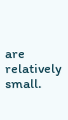are relatively small.